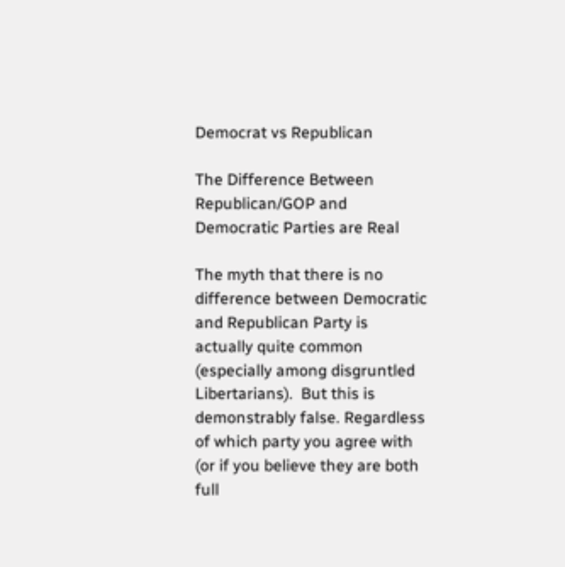Democrat vs Republican

The Difference Between Republican/GOP and Democratic Parties are Real

The myth that there is no difference between Democratic and Republican Party is actually quite common (especially among disgruntled Libertarians).  But this is demonstrably false. Regardless of which party you agree with (or if you believe they are both full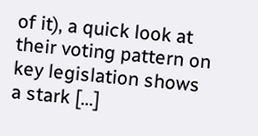of it), a quick look at their voting pattern on key legislation shows a stark […]